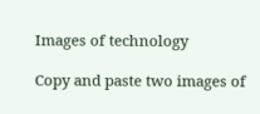Images of technology

Copy and paste two images of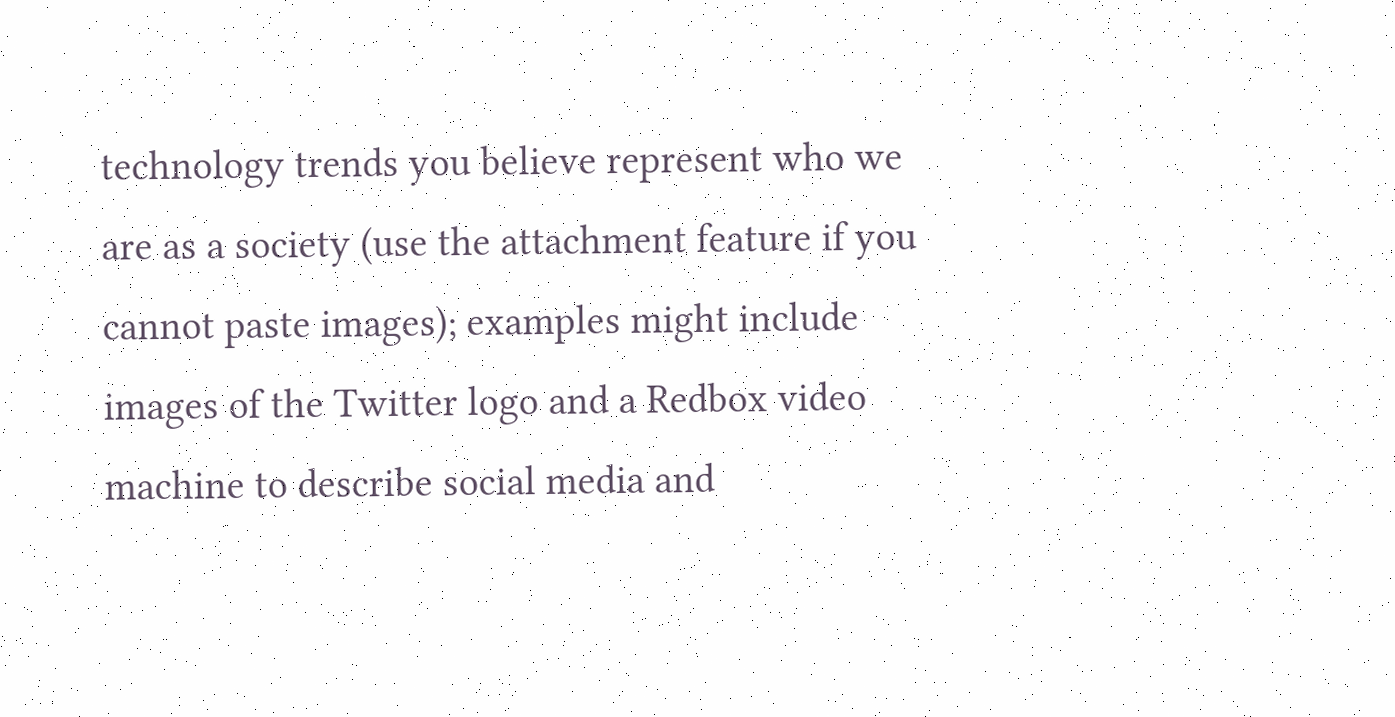technology trends you believe represent who we are as a society (use the attachment feature if you cannot paste images); examples might include images of the Twitter logo and a Redbox video machine to describe social media and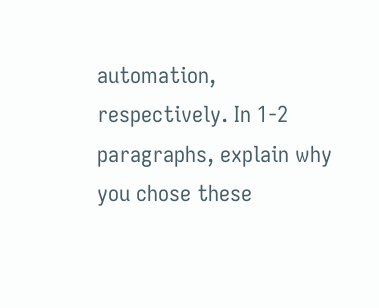automation, respectively. In 1-2 paragraphs, explain why you chose these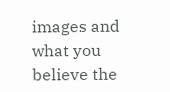images and what you believe the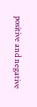positive and negative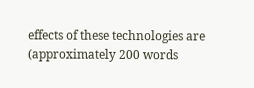effects of these technologies are (approximately 200 words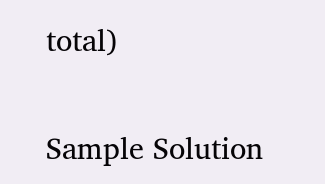total)

Sample Solution